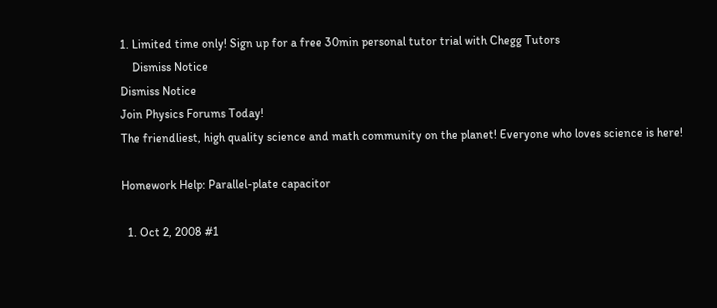1. Limited time only! Sign up for a free 30min personal tutor trial with Chegg Tutors
    Dismiss Notice
Dismiss Notice
Join Physics Forums Today!
The friendliest, high quality science and math community on the planet! Everyone who loves science is here!

Homework Help: Parallel-plate capacitor

  1. Oct 2, 2008 #1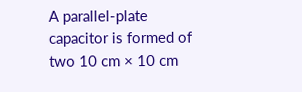A parallel-plate capacitor is formed of two 10 cm × 10 cm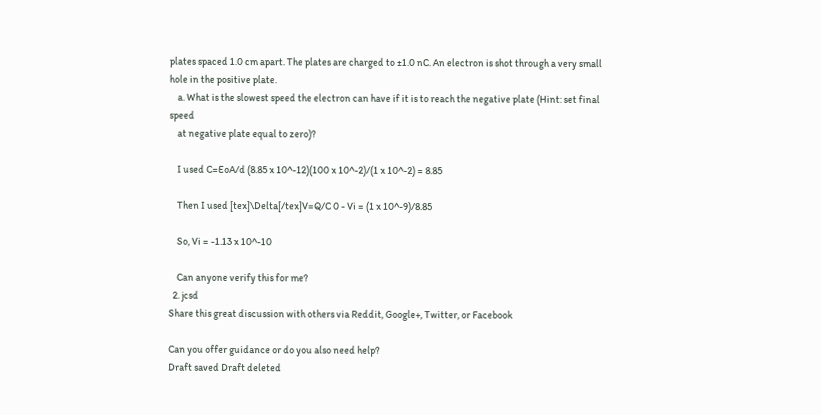plates spaced 1.0 cm apart. The plates are charged to ±1.0 nC. An electron is shot through a very small hole in the positive plate.
    a. What is the slowest speed the electron can have if it is to reach the negative plate (Hint: set final speed
    at negative plate equal to zero)?

    I used C=EoA/d (8.85 x 10^-12)(100 x 10^-2)/(1 x 10^-2) = 8.85

    Then I used [tex]\Delta[/tex]V=Q/C 0 - Vi = (1 x 10^-9)/8.85

    So, Vi = -1.13 x 10^-10

    Can anyone verify this for me?
  2. jcsd
Share this great discussion with others via Reddit, Google+, Twitter, or Facebook

Can you offer guidance or do you also need help?
Draft saved Draft deleted